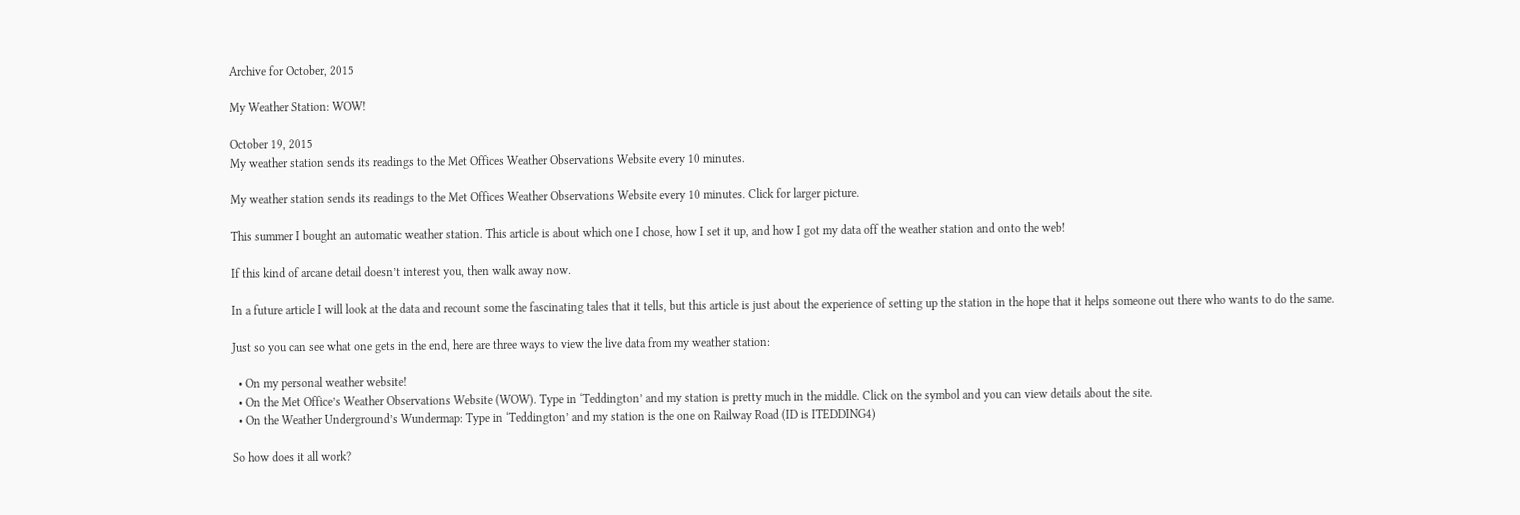Archive for October, 2015

My Weather Station: WOW!

October 19, 2015
My weather station sends its readings to the Met Offices Weather Observations Website every 10 minutes.

My weather station sends its readings to the Met Offices Weather Observations Website every 10 minutes. Click for larger picture.

This summer I bought an automatic weather station. This article is about which one I chose, how I set it up, and how I got my data off the weather station and onto the web!

If this kind of arcane detail doesn’t interest you, then walk away now.

In a future article I will look at the data and recount some the fascinating tales that it tells, but this article is just about the experience of setting up the station in the hope that it helps someone out there who wants to do the same.

Just so you can see what one gets in the end, here are three ways to view the live data from my weather station:

  • On my personal weather website!
  • On the Met Office’s Weather Observations Website (WOW). Type in ‘Teddington’ and my station is pretty much in the middle. Click on the symbol and you can view details about the site.
  • On the Weather Underground’s Wundermap: Type in ‘Teddington’ and my station is the one on Railway Road (ID is ITEDDING4)

So how does it all work?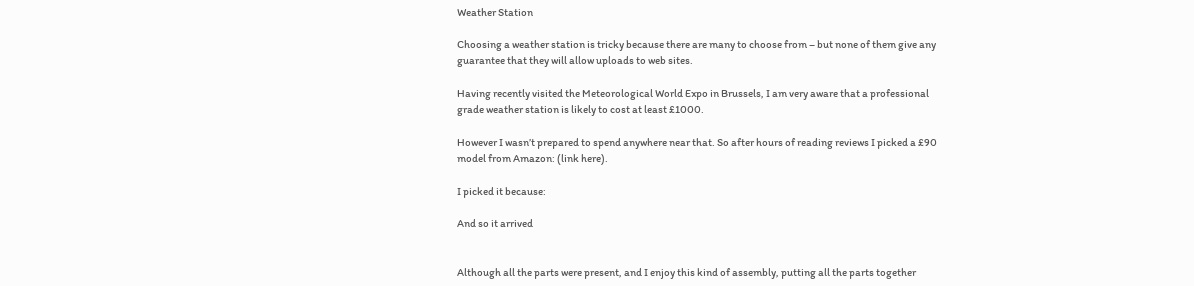Weather Station

Choosing a weather station is tricky because there are many to choose from – but none of them give any guarantee that they will allow uploads to web sites.

Having recently visited the Meteorological World Expo in Brussels, I am very aware that a professional grade weather station is likely to cost at least £1000.

However I wasn’t prepared to spend anywhere near that. So after hours of reading reviews I picked a £90 model from Amazon: (link here).

I picked it because:

And so it arrived


Although all the parts were present, and I enjoy this kind of assembly, putting all the parts together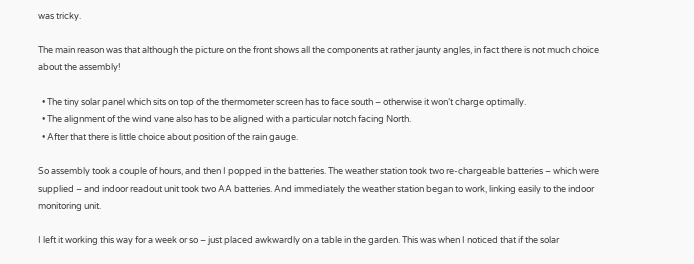was tricky.

The main reason was that although the picture on the front shows all the components at rather jaunty angles, in fact there is not much choice about the assembly!

  • The tiny solar panel which sits on top of the thermometer screen has to face south – otherwise it won’t charge optimally.
  • The alignment of the wind vane also has to be aligned with a particular notch facing North.
  • After that there is little choice about position of the rain gauge.

So assembly took a couple of hours, and then I popped in the batteries. The weather station took two re-chargeable batteries – which were supplied – and indoor readout unit took two AA batteries. And immediately the weather station began to work, linking easily to the indoor monitoring unit.

I left it working this way for a week or so – just placed awkwardly on a table in the garden. This was when I noticed that if the solar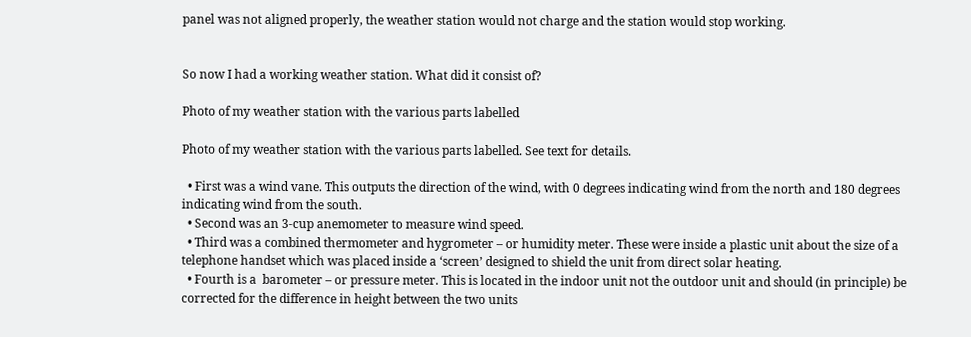panel was not aligned properly, the weather station would not charge and the station would stop working.


So now I had a working weather station. What did it consist of?

Photo of my weather station with the various parts labelled

Photo of my weather station with the various parts labelled. See text for details.

  • First was a wind vane. This outputs the direction of the wind, with 0 degrees indicating wind from the north and 180 degrees indicating wind from the south.
  • Second was an 3-cup anemometer to measure wind speed.
  • Third was a combined thermometer and hygrometer – or humidity meter. These were inside a plastic unit about the size of a telephone handset which was placed inside a ‘screen’ designed to shield the unit from direct solar heating.
  • Fourth is a  barometer – or pressure meter. This is located in the indoor unit not the outdoor unit and should (in principle) be corrected for the difference in height between the two units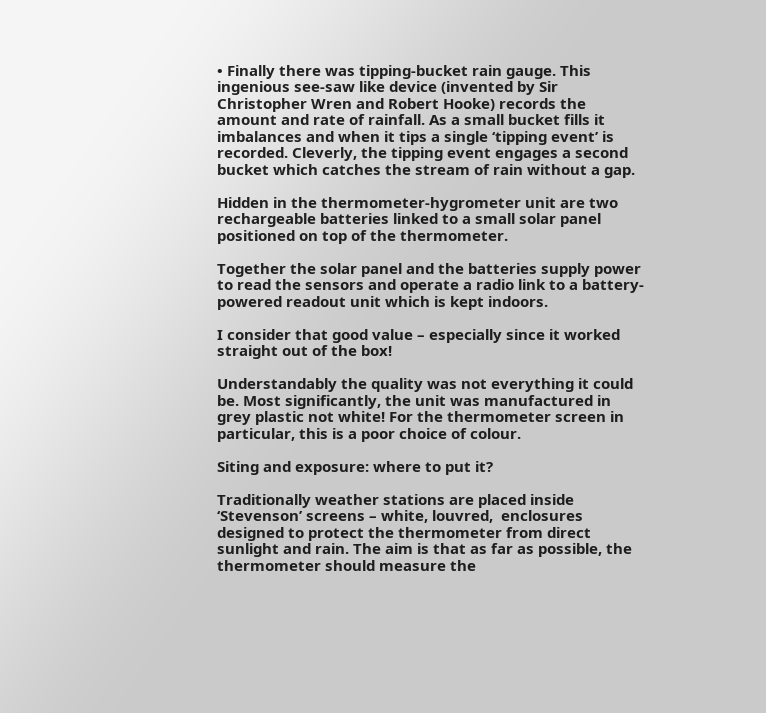• Finally there was tipping-bucket rain gauge. This ingenious see-saw like device (invented by Sir Christopher Wren and Robert Hooke) records the amount and rate of rainfall. As a small bucket fills it imbalances and when it tips a single ‘tipping event’ is recorded. Cleverly, the tipping event engages a second bucket which catches the stream of rain without a gap.

Hidden in the thermometer-hygrometer unit are two rechargeable batteries linked to a small solar panel positioned on top of the thermometer.

Together the solar panel and the batteries supply power to read the sensors and operate a radio link to a battery-powered readout unit which is kept indoors.

I consider that good value – especially since it worked straight out of the box!

Understandably the quality was not everything it could be. Most significantly, the unit was manufactured in grey plastic not white! For the thermometer screen in particular, this is a poor choice of colour.

Siting and exposure: where to put it?

Traditionally weather stations are placed inside ‘Stevenson’ screens – white, louvred,  enclosures designed to protect the thermometer from direct sunlight and rain. The aim is that as far as possible, the thermometer should measure the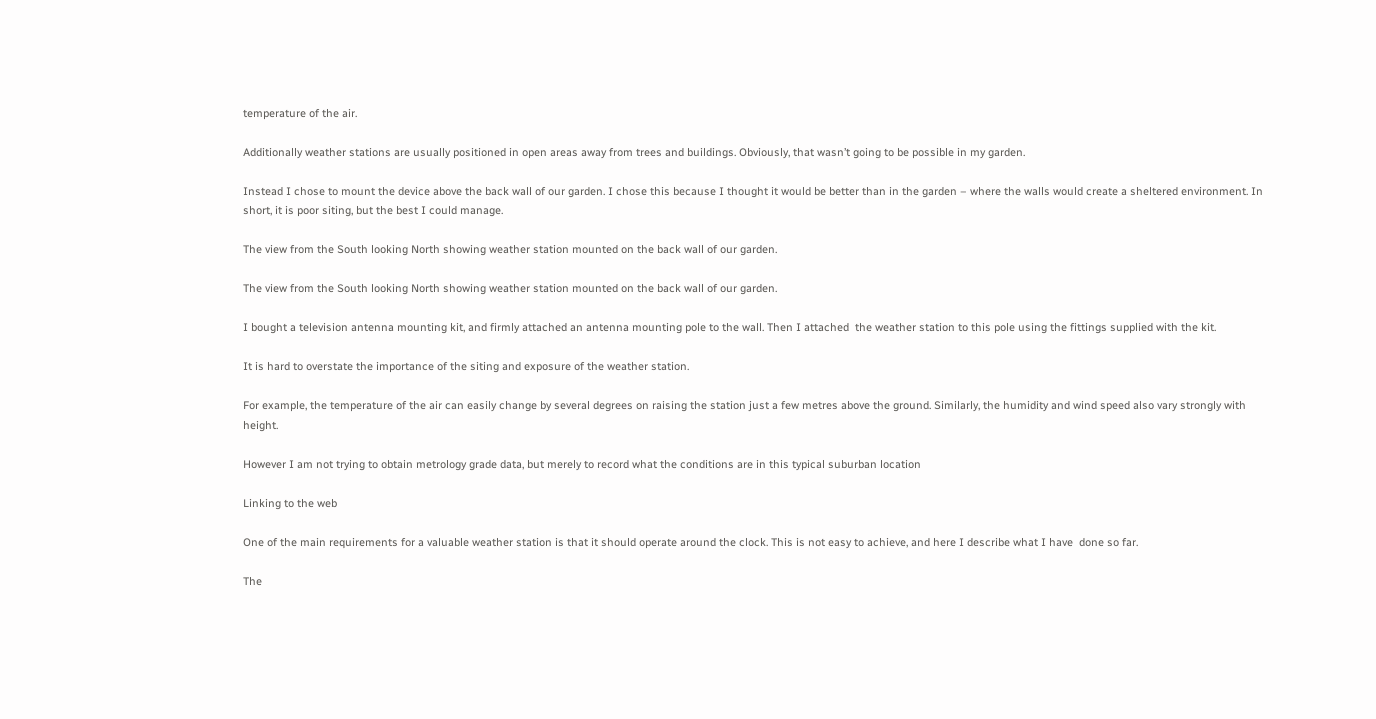temperature of the air.

Additionally weather stations are usually positioned in open areas away from trees and buildings. Obviously, that wasn’t going to be possible in my garden.

Instead I chose to mount the device above the back wall of our garden. I chose this because I thought it would be better than in the garden – where the walls would create a sheltered environment. In short, it is poor siting, but the best I could manage.

The view from the South looking North showing weather station mounted on the back wall of our garden.

The view from the South looking North showing weather station mounted on the back wall of our garden.

I bought a television antenna mounting kit, and firmly attached an antenna mounting pole to the wall. Then I attached  the weather station to this pole using the fittings supplied with the kit.

It is hard to overstate the importance of the siting and exposure of the weather station.

For example, the temperature of the air can easily change by several degrees on raising the station just a few metres above the ground. Similarly, the humidity and wind speed also vary strongly with height.

However I am not trying to obtain metrology grade data, but merely to record what the conditions are in this typical suburban location

Linking to the web

One of the main requirements for a valuable weather station is that it should operate around the clock. This is not easy to achieve, and here I describe what I have  done so far.

The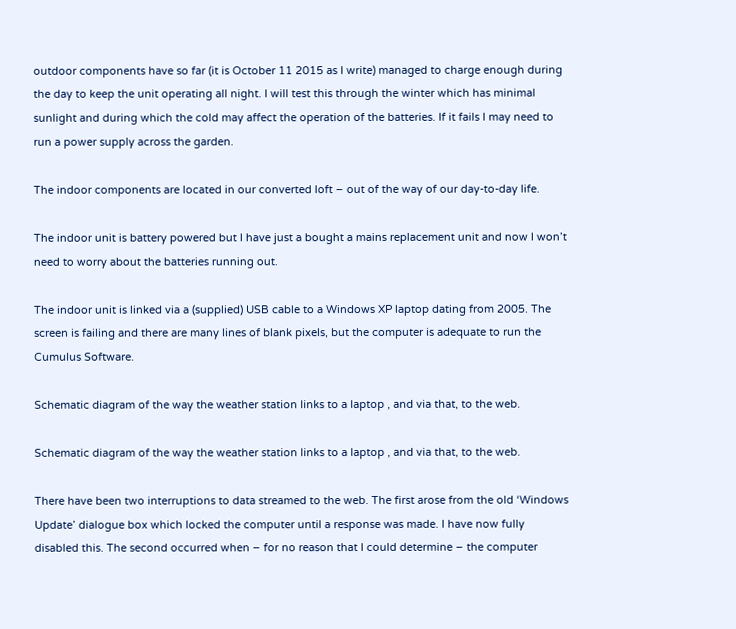outdoor components have so far (it is October 11 2015 as I write) managed to charge enough during the day to keep the unit operating all night. I will test this through the winter which has minimal sunlight and during which the cold may affect the operation of the batteries. If it fails I may need to run a power supply across the garden.

The indoor components are located in our converted loft – out of the way of our day-to-day life.

The indoor unit is battery powered but I have just a bought a mains replacement unit and now I won’t need to worry about the batteries running out.

The indoor unit is linked via a (supplied) USB cable to a Windows XP laptop dating from 2005. The screen is failing and there are many lines of blank pixels, but the computer is adequate to run the Cumulus Software.

Schematic diagram of the way the weather station links to a laptop , and via that, to the web.

Schematic diagram of the way the weather station links to a laptop , and via that, to the web.

There have been two interruptions to data streamed to the web. The first arose from the old ‘Windows Update’ dialogue box which locked the computer until a response was made. I have now fully disabled this. The second occurred when – for no reason that I could determine – the computer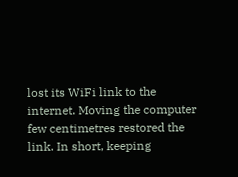lost its WiFi link to the internet. Moving the computer  few centimetres restored the link. In short, keeping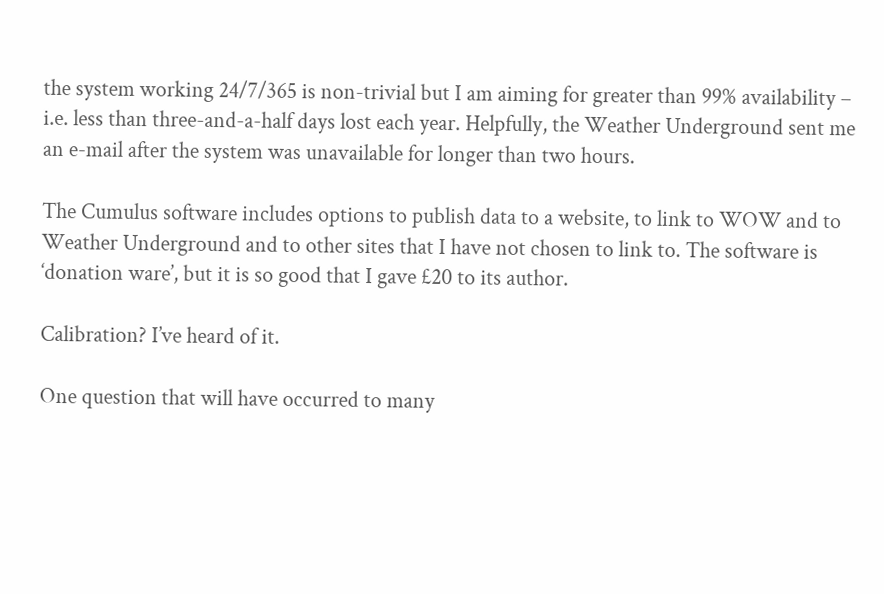the system working 24/7/365 is non-trivial but I am aiming for greater than 99% availability – i.e. less than three-and-a-half days lost each year. Helpfully, the Weather Underground sent me an e-mail after the system was unavailable for longer than two hours.

The Cumulus software includes options to publish data to a website, to link to WOW and to Weather Underground and to other sites that I have not chosen to link to. The software is ‘donation ware’, but it is so good that I gave £20 to its author.

Calibration? I’ve heard of it.

One question that will have occurred to many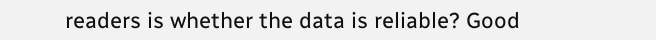readers is whether the data is reliable? Good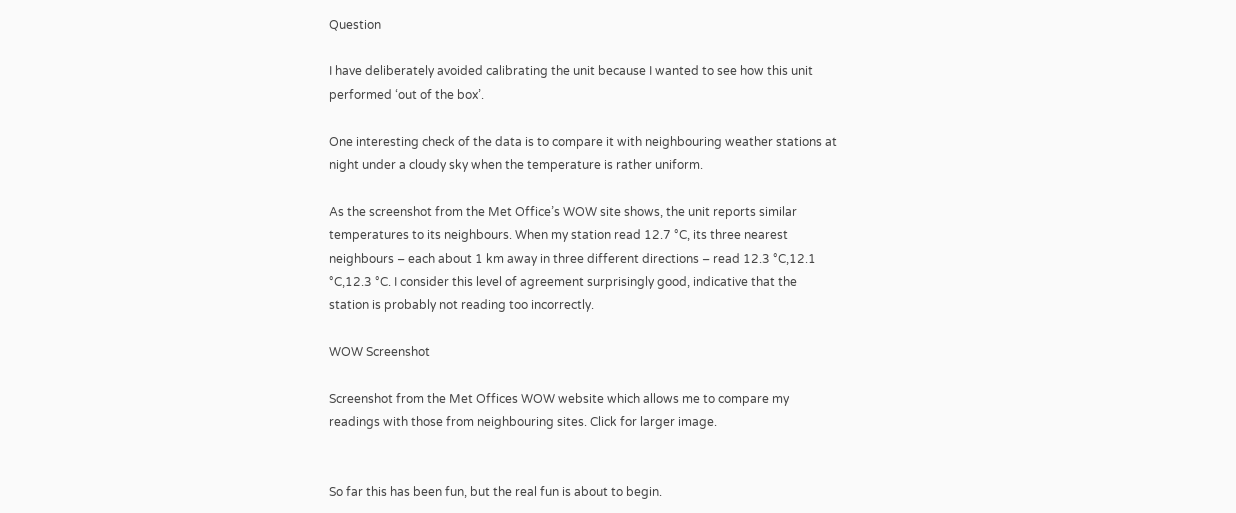Question

I have deliberately avoided calibrating the unit because I wanted to see how this unit performed ‘out of the box’.

One interesting check of the data is to compare it with neighbouring weather stations at night under a cloudy sky when the temperature is rather uniform.

As the screenshot from the Met Office’s WOW site shows, the unit reports similar temperatures to its neighbours. When my station read 12.7 °C, its three nearest neighbours – each about 1 km away in three different directions – read 12.3 °C,12.1 °C,12.3 °C. I consider this level of agreement surprisingly good, indicative that the station is probably not reading too incorrectly.

WOW Screenshot

Screenshot from the Met Offices WOW website which allows me to compare my readings with those from neighbouring sites. Click for larger image.


So far this has been fun, but the real fun is about to begin.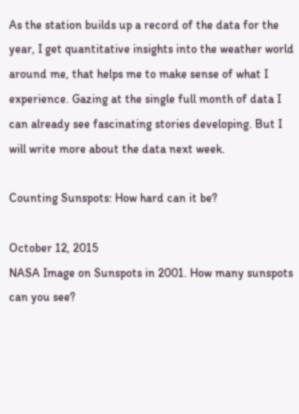As the station builds up a record of the data for the year, I get quantitative insights into the weather world around me, that helps me to make sense of what I experience. Gazing at the single full month of data I can already see fascinating stories developing. But I will write more about the data next week.

Counting Sunspots: How hard can it be?

October 12, 2015
NASA Image on Sunspots in 2001. How many sunspots can you see?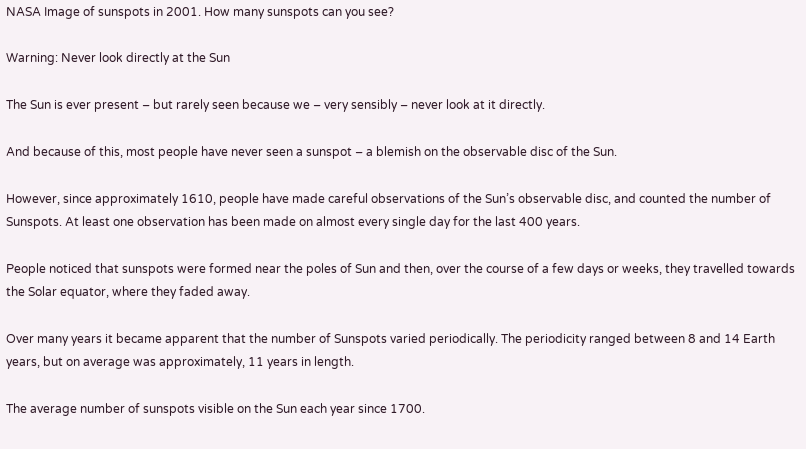NASA Image of sunspots in 2001. How many sunspots can you see?

Warning: Never look directly at the Sun

The Sun is ever present – but rarely seen because we – very sensibly – never look at it directly.

And because of this, most people have never seen a sunspot – a blemish on the observable disc of the Sun.

However, since approximately 1610, people have made careful observations of the Sun’s observable disc, and counted the number of Sunspots. At least one observation has been made on almost every single day for the last 400 years.

People noticed that sunspots were formed near the poles of Sun and then, over the course of a few days or weeks, they travelled towards the Solar equator, where they faded away.

Over many years it became apparent that the number of Sunspots varied periodically. The periodicity ranged between 8 and 14 Earth years, but on average was approximately, 11 years in length.

The average number of sunspots visible on the Sun each year since 1700.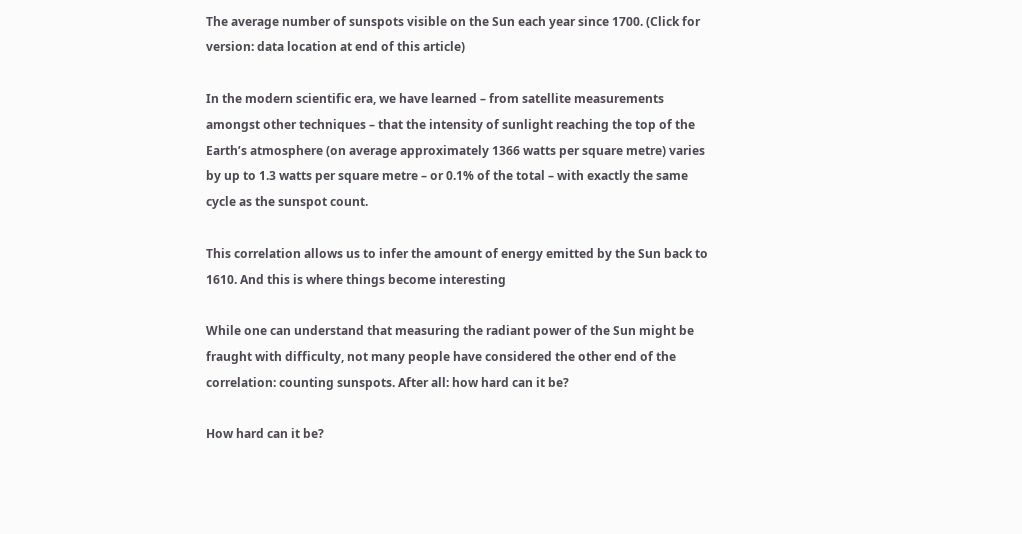The average number of sunspots visible on the Sun each year since 1700. (Click for version: data location at end of this article)

In the modern scientific era, we have learned – from satellite measurements amongst other techniques – that the intensity of sunlight reaching the top of the Earth’s atmosphere (on average approximately 1366 watts per square metre) varies by up to 1.3 watts per square metre – or 0.1% of the total – with exactly the same cycle as the sunspot count.

This correlation allows us to infer the amount of energy emitted by the Sun back to 1610. And this is where things become interesting

While one can understand that measuring the radiant power of the Sun might be fraught with difficulty, not many people have considered the other end of the correlation: counting sunspots. After all: how hard can it be?

How hard can it be?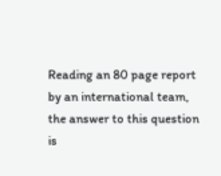Reading an 80 page report by an international team, the answer to this question is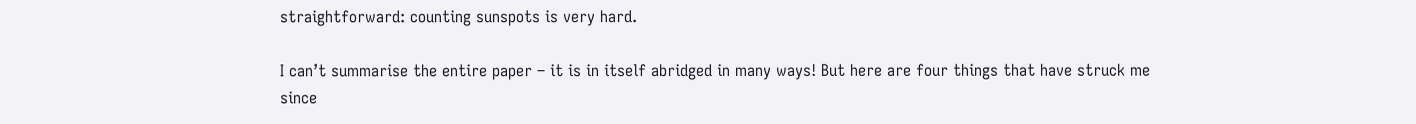straightforward: counting sunspots is very hard.

I can’t summarise the entire paper – it is in itself abridged in many ways! But here are four things that have struck me since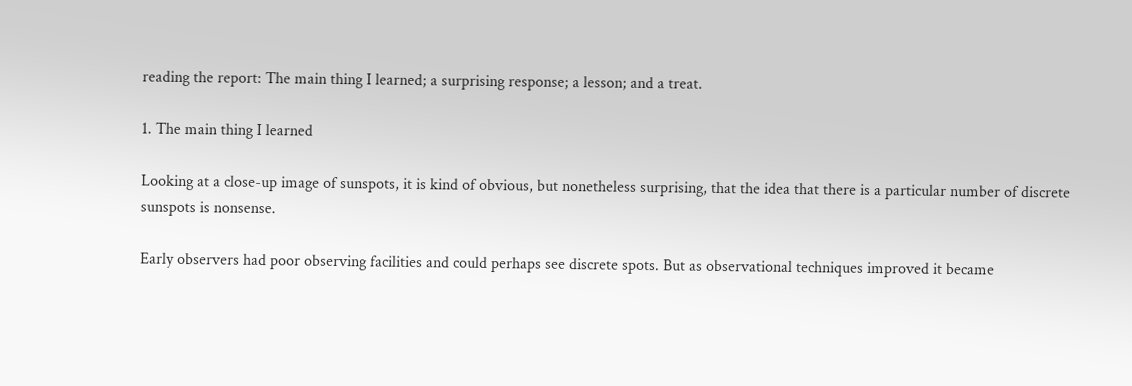reading the report: The main thing I learned; a surprising response; a lesson; and a treat.

1. The main thing I learned

Looking at a close-up image of sunspots, it is kind of obvious, but nonetheless surprising, that the idea that there is a particular number of discrete sunspots is nonsense.

Early observers had poor observing facilities and could perhaps see discrete spots. But as observational techniques improved it became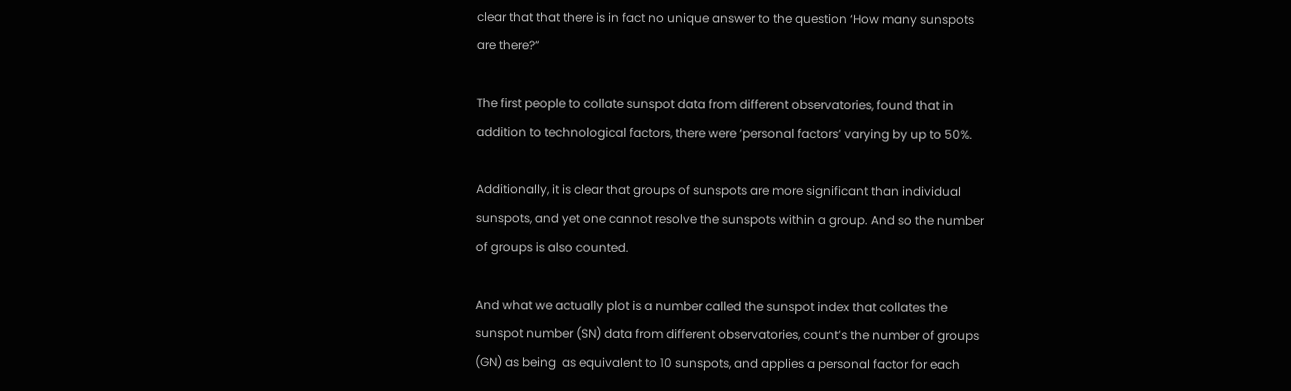clear that that there is in fact no unique answer to the question ‘How many sunspots are there?”

The first people to collate sunspot data from different observatories, found that in addition to technological factors, there were ‘personal factors’ varying by up to 50%.

Additionally, it is clear that groups of sunspots are more significant than individual sunspots, and yet one cannot resolve the sunspots within a group. And so the number of groups is also counted.

And what we actually plot is a number called the sunspot index that collates the sunspot number (SN) data from different observatories, count’s the number of groups (GN) as being  as equivalent to 10 sunspots, and applies a personal factor for each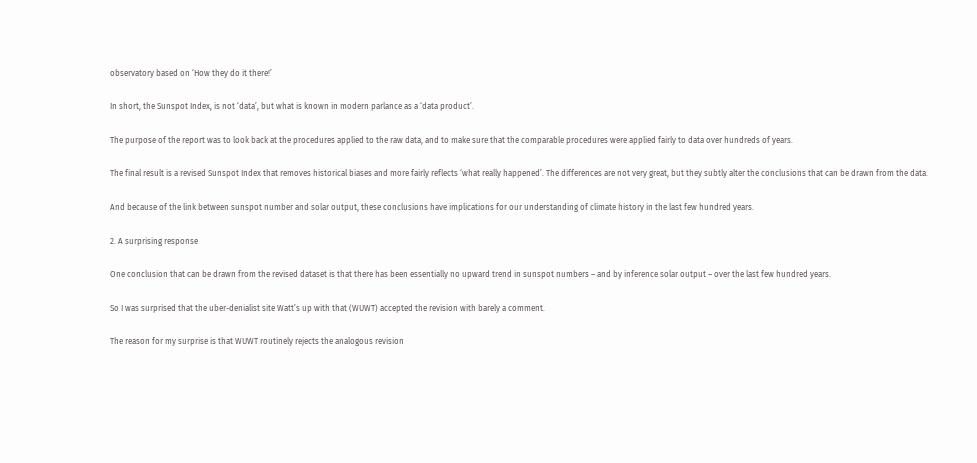observatory based on ‘How they do it there!’

In short, the Sunspot Index, is not ‘data’, but what is known in modern parlance as a ‘data product’.

The purpose of the report was to look back at the procedures applied to the raw data, and to make sure that the comparable procedures were applied fairly to data over hundreds of years.

The final result is a revised Sunspot Index that removes historical biases and more fairly reflects ‘what really happened’. The differences are not very great, but they subtly alter the conclusions that can be drawn from the data.

And because of the link between sunspot number and solar output, these conclusions have implications for our understanding of climate history in the last few hundred years.

2. A surprising response

One conclusion that can be drawn from the revised dataset is that there has been essentially no upward trend in sunspot numbers – and by inference solar output – over the last few hundred years.

So I was surprised that the uber-denialist site Watt’s up with that (WUWT) accepted the revision with barely a comment.

The reason for my surprise is that WUWT routinely rejects the analogous revision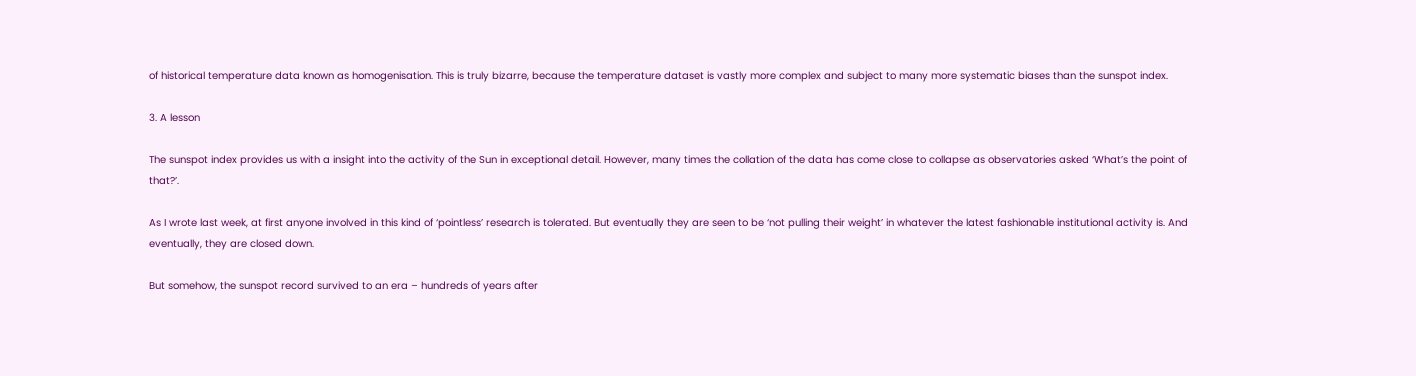of historical temperature data known as homogenisation. This is truly bizarre, because the temperature dataset is vastly more complex and subject to many more systematic biases than the sunspot index.

3. A lesson

The sunspot index provides us with a insight into the activity of the Sun in exceptional detail. However, many times the collation of the data has come close to collapse as observatories asked ‘What’s the point of that?’.

As I wrote last week, at first anyone involved in this kind of ‘pointless’ research is tolerated. But eventually they are seen to be ‘not pulling their weight’ in whatever the latest fashionable institutional activity is. And eventually, they are closed down.

But somehow, the sunspot record survived to an era – hundreds of years after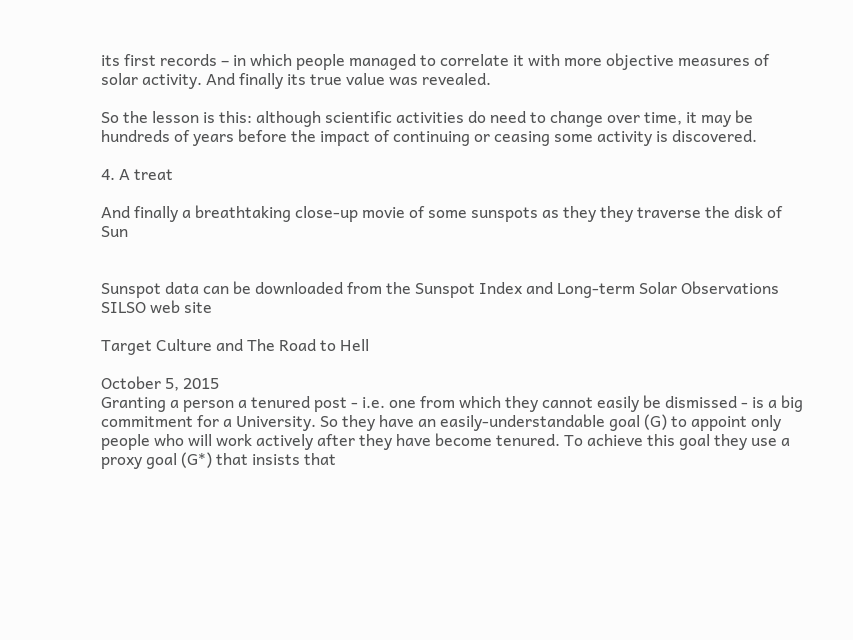its first records – in which people managed to correlate it with more objective measures of solar activity. And finally its true value was revealed.

So the lesson is this: although scientific activities do need to change over time, it may be hundreds of years before the impact of continuing or ceasing some activity is discovered.

4. A treat

And finally a breathtaking close-up movie of some sunspots as they they traverse the disk of Sun


Sunspot data can be downloaded from the Sunspot Index and Long-term Solar Observations SILSO web site

Target Culture and The Road to Hell

October 5, 2015
Granting a person a tenured post - i.e. one from which they cannot easily be dismissed - is a big commitment for a University. So they have an easily-understandable goal (G) to appoint only people who will work actively after they have become tenured. To achieve this goal they use a proxy goal (G*) that insists that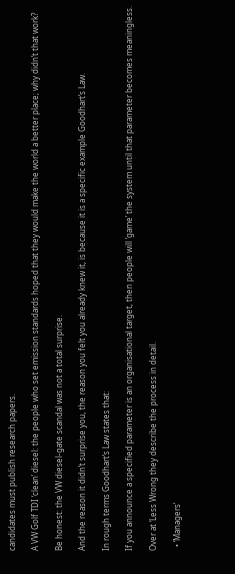candidates must publish research papers.

A VW Golf TDI ‘clean’ diesel: the people who set emission standards hoped that they would make the world a better place; why didn’t that work?

Be honest: the VW diesel-gate scandal was not a total surprise.

And the reason it didn’t surprise you, the reason you felt you already knew it, is because it is a specific example Goodhart’s Law.

In rough terms Goodhart’s Law states that:

If you announce a specified parameter is an organisational target, then people will ‘game’ the system until that parameter becomes meaningless.

Over at ‘Less Wrong they describe the process in detail.

  • ‘Managers’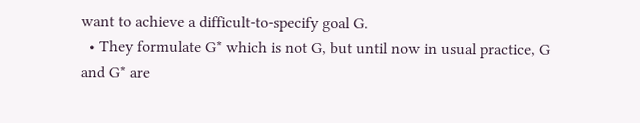want to achieve a difficult-to-specify goal G.
  • They formulate G* which is not G, but until now in usual practice, G and G* are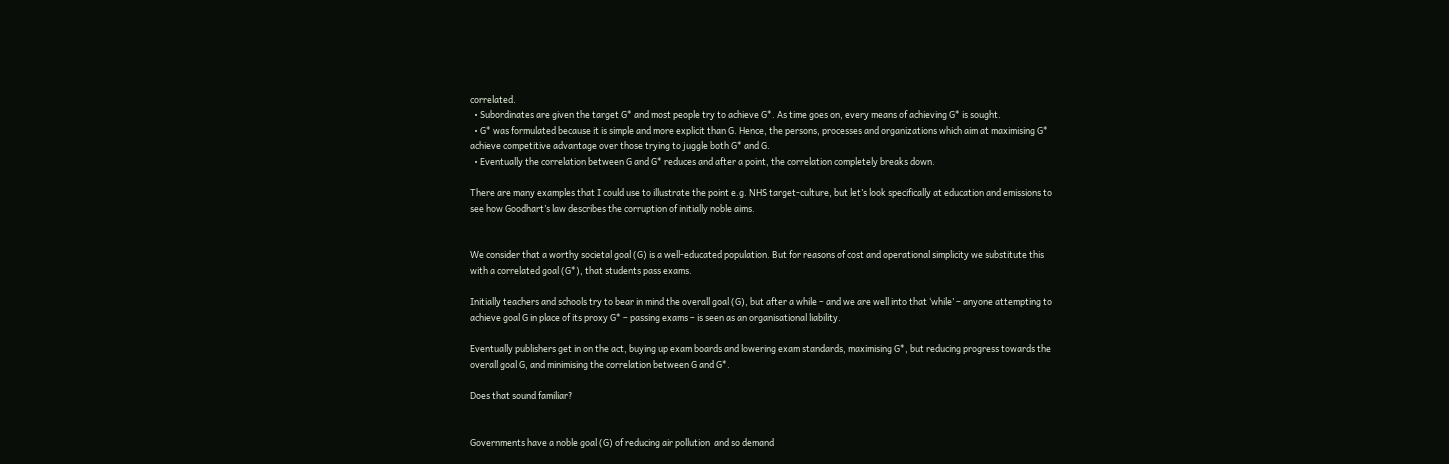correlated.
  • Subordinates are given the target G* and most people try to achieve G*. As time goes on, every means of achieving G* is sought.
  • G* was formulated because it is simple and more explicit than G. Hence, the persons, processes and organizations which aim at maximising G* achieve competitive advantage over those trying to juggle both G* and G.
  • Eventually the correlation between G and G* reduces and after a point, the correlation completely breaks down.

There are many examples that I could use to illustrate the point e.g. NHS target-culture, but let’s look specifically at education and emissions to see how Goodhart’s law describes the corruption of initially noble aims.


We consider that a worthy societal goal (G) is a well-educated population. But for reasons of cost and operational simplicity we substitute this with a correlated goal (G*), that students pass exams.

Initially teachers and schools try to bear in mind the overall goal (G), but after a while – and we are well into that ‘while’ – anyone attempting to achieve goal G in place of its proxy G* – passing exams – is seen as an organisational liability.

Eventually publishers get in on the act, buying up exam boards and lowering exam standards, maximising G*, but reducing progress towards the overall goal G, and minimising the correlation between G and G*.

Does that sound familiar?


Governments have a noble goal (G) of reducing air pollution  and so demand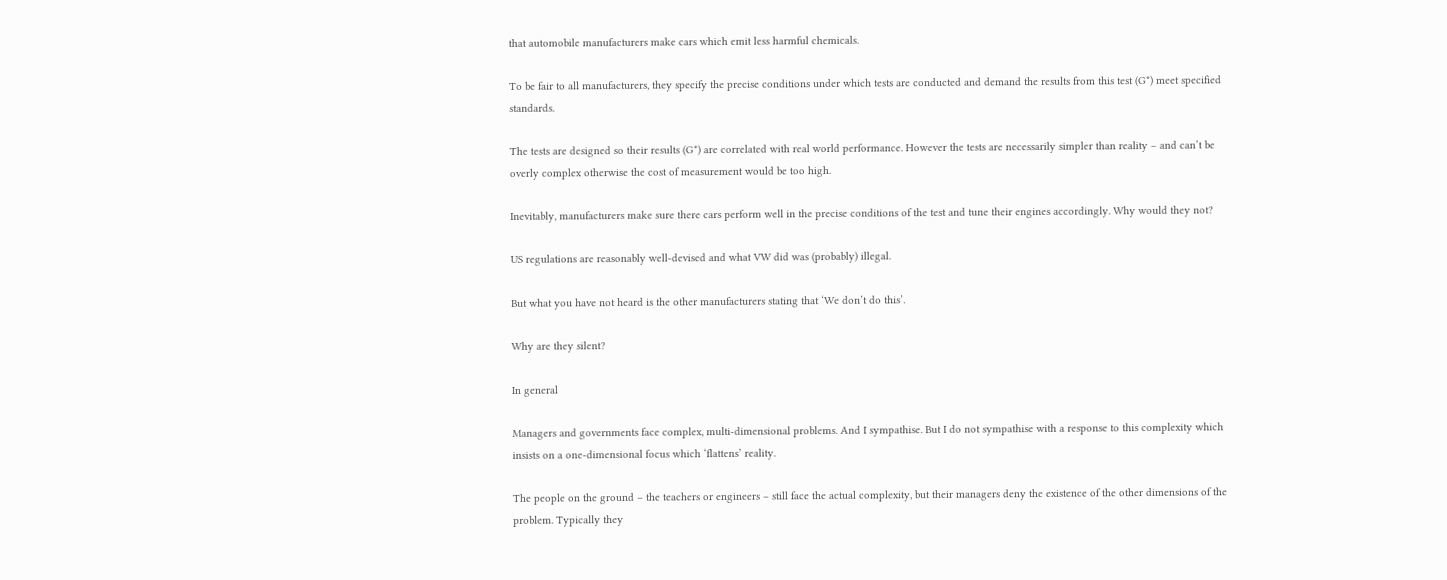that automobile manufacturers make cars which emit less harmful chemicals.

To be fair to all manufacturers, they specify the precise conditions under which tests are conducted and demand the results from this test (G*) meet specified standards.

The tests are designed so their results (G*) are correlated with real world performance. However the tests are necessarily simpler than reality – and can’t be overly complex otherwise the cost of measurement would be too high.

Inevitably, manufacturers make sure there cars perform well in the precise conditions of the test and tune their engines accordingly. Why would they not?

US regulations are reasonably well-devised and what VW did was (probably) illegal.

But what you have not heard is the other manufacturers stating that ‘We don’t do this’.

Why are they silent?

In general

Managers and governments face complex, multi-dimensional problems. And I sympathise. But I do not sympathise with a response to this complexity which insists on a one-dimensional focus which ‘flattens’ reality.

The people on the ground – the teachers or engineers – still face the actual complexity, but their managers deny the existence of the other dimensions of the problem. Typically they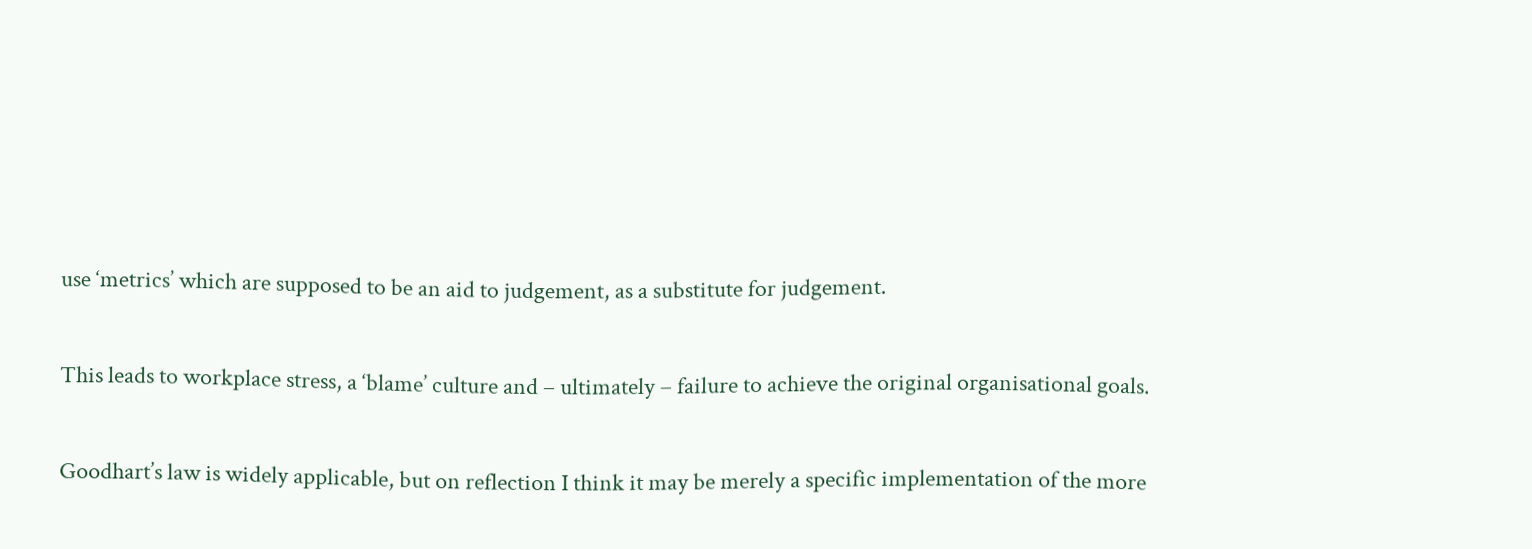use ‘metrics’ which are supposed to be an aid to judgement, as a substitute for judgement.

This leads to workplace stress, a ‘blame’ culture and – ultimately – failure to achieve the original organisational goals.

Goodhart’s law is widely applicable, but on reflection I think it may be merely a specific implementation of the more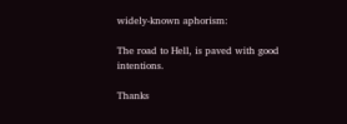widely-known aphorism:

The road to Hell, is paved with good intentions.

Thanks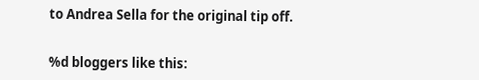to Andrea Sella for the original tip off.


%d bloggers like this: